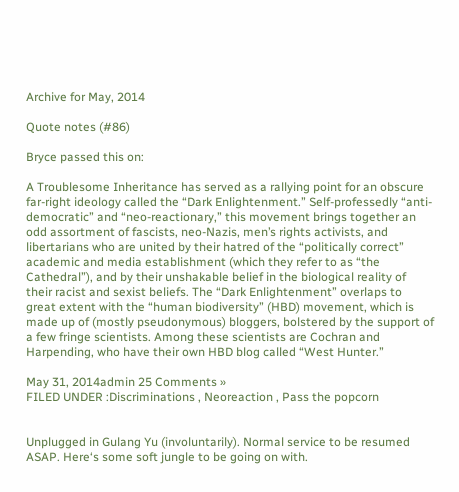Archive for May, 2014

Quote notes (#86)

Bryce passed this on:

A Troublesome Inheritance has served as a rallying point for an obscure far-right ideology called the “Dark Enlightenment.” Self-professedly “anti-democratic” and “neo-reactionary,” this movement brings together an odd assortment of fascists, neo-Nazis, men’s rights activists, and libertarians who are united by their hatred of the “politically correct” academic and media establishment (which they refer to as “the Cathedral”), and by their unshakable belief in the biological reality of their racist and sexist beliefs. The “Dark Enlightenment” overlaps to great extent with the “human biodiversity” (HBD) movement, which is made up of (mostly pseudonymous) bloggers, bolstered by the support of a few fringe scientists. Among these scientists are Cochran and Harpending, who have their own HBD blog called “West Hunter.”

May 31, 2014admin 25 Comments »
FILED UNDER :Discriminations , Neoreaction , Pass the popcorn


Unplugged in Gulang Yu (involuntarily). Normal service to be resumed ASAP. Here‘s some soft jungle to be going on with.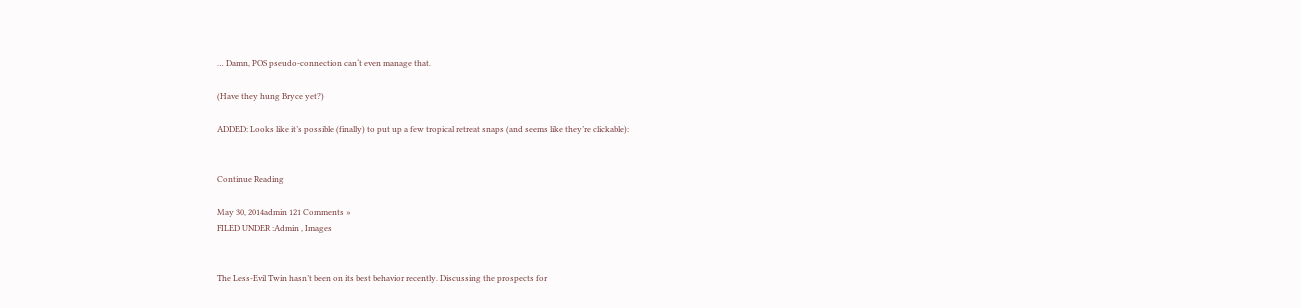… Damn, POS pseudo-connection can‘t even manage that.

(Have they hung Bryce yet?)

ADDED: Looks like it’s possible (finally) to put up a few tropical retreat snaps (and seems like they’re clickable):


Continue Reading

May 30, 2014admin 121 Comments »
FILED UNDER :Admin , Images


The Less-Evil Twin hasn’t been on its best behavior recently. Discussing the prospects for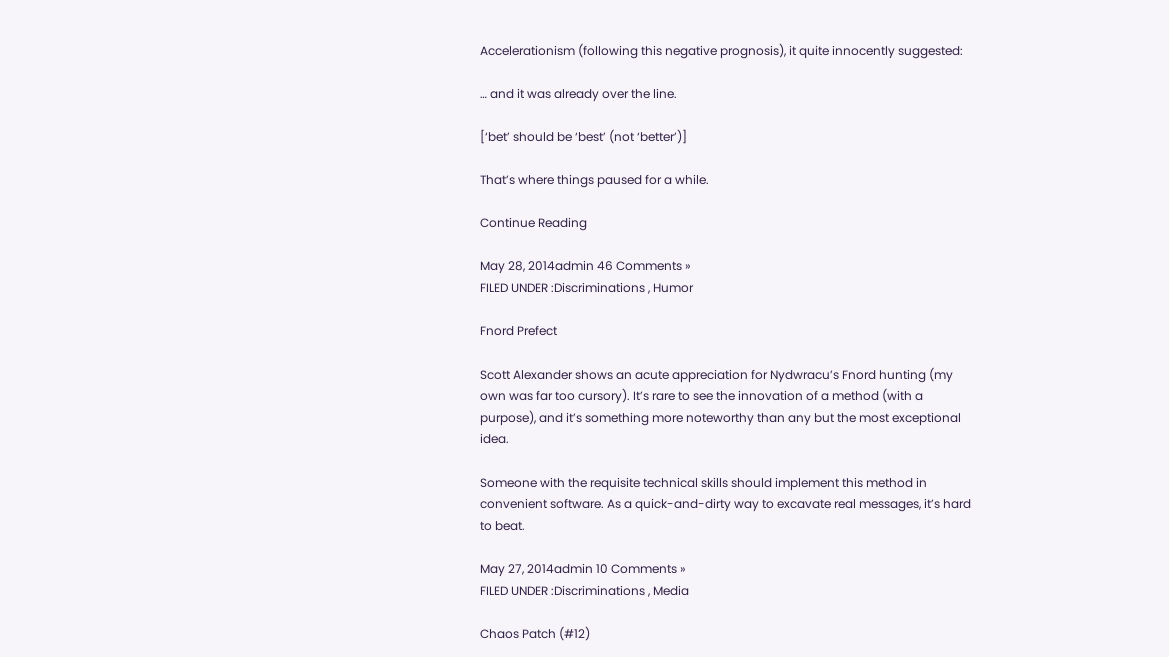Accelerationism (following this negative prognosis), it quite innocently suggested:

… and it was already over the line.

[‘bet’ should be ‘best’ (not ‘better’)]

That’s where things paused for a while.

Continue Reading

May 28, 2014admin 46 Comments »
FILED UNDER :Discriminations , Humor

Fnord Prefect

Scott Alexander shows an acute appreciation for Nydwracu’s Fnord hunting (my own was far too cursory). It’s rare to see the innovation of a method (with a purpose), and it’s something more noteworthy than any but the most exceptional idea.

Someone with the requisite technical skills should implement this method in convenient software. As a quick-and-dirty way to excavate real messages, it’s hard to beat.

May 27, 2014admin 10 Comments »
FILED UNDER :Discriminations , Media

Chaos Patch (#12)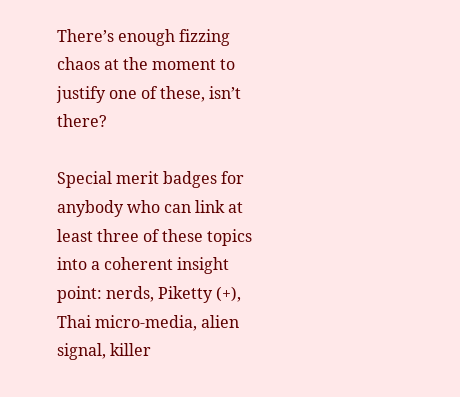There’s enough fizzing chaos at the moment to justify one of these, isn’t there?

Special merit badges for anybody who can link at least three of these topics into a coherent insight point: nerds, Piketty (+), Thai micro-media, alien signal, killer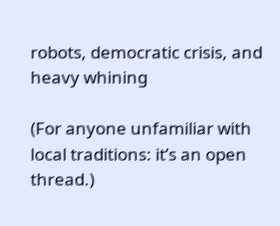robots, democratic crisis, and heavy whining

(For anyone unfamiliar with local traditions: it’s an open thread.)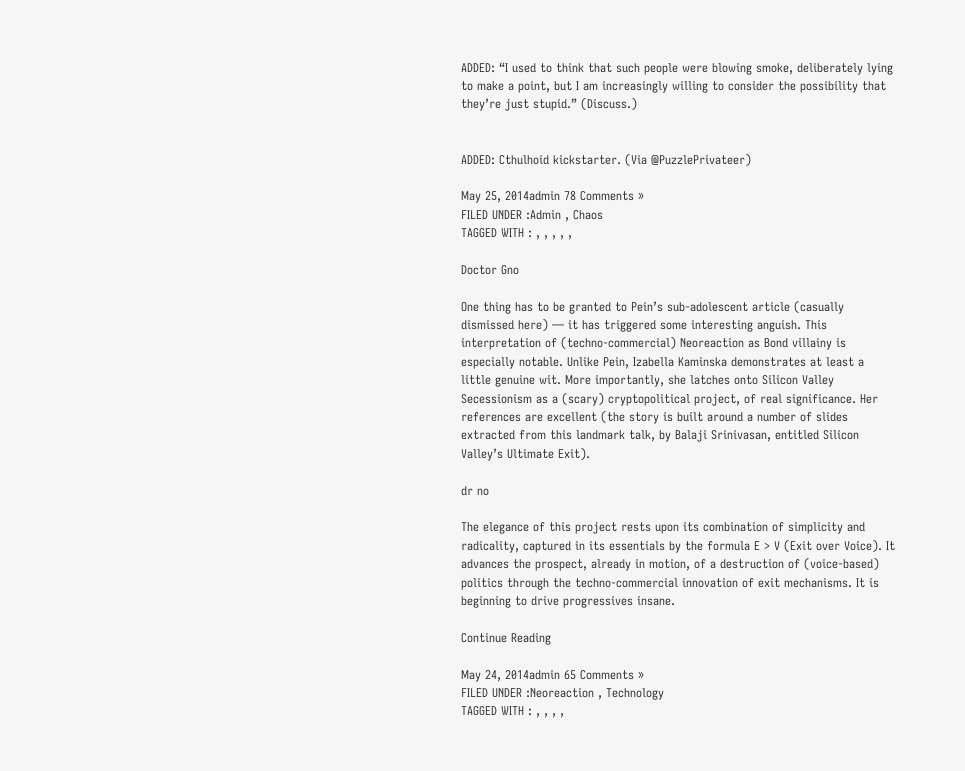ADDED: “I used to think that such people were blowing smoke, deliberately lying to make a point, but I am increasingly willing to consider the possibility that they’re just stupid.” (Discuss.)


ADDED: Cthulhoid kickstarter. (Via @PuzzlePrivateer)

May 25, 2014admin 78 Comments »
FILED UNDER :Admin , Chaos
TAGGED WITH : , , , , ,

Doctor Gno

One thing has to be granted to Pein’s sub-adolescent article (casually dismissed here) — it has triggered some interesting anguish. This interpretation of (techno-commercial) Neoreaction as Bond villainy is especially notable. Unlike Pein, Izabella Kaminska demonstrates at least a little genuine wit. More importantly, she latches onto Silicon Valley Secessionism as a (scary) cryptopolitical project, of real significance. Her references are excellent (the story is built around a number of slides extracted from this landmark talk, by Balaji Srinivasan, entitled Silicon Valley’s Ultimate Exit).

dr no

The elegance of this project rests upon its combination of simplicity and radicality, captured in its essentials by the formula E > V (Exit over Voice). It advances the prospect, already in motion, of a destruction of (voice-based) politics through the techno-commercial innovation of exit mechanisms. It is beginning to drive progressives insane.

Continue Reading

May 24, 2014admin 65 Comments »
FILED UNDER :Neoreaction , Technology
TAGGED WITH : , , , ,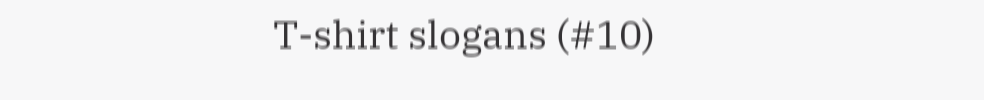T-shirt slogans (#10)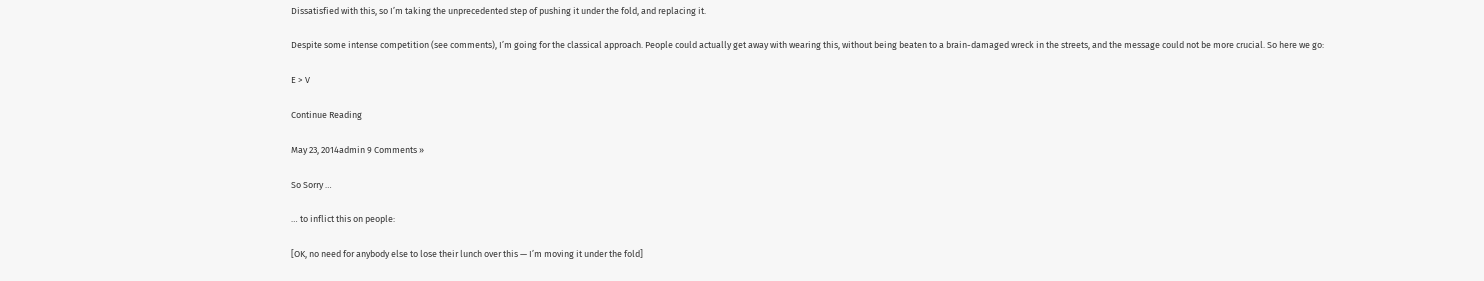Dissatisfied with this, so I’m taking the unprecedented step of pushing it under the fold, and replacing it.

Despite some intense competition (see comments), I’m going for the classical approach. People could actually get away with wearing this, without being beaten to a brain-damaged wreck in the streets, and the message could not be more crucial. So here we go:

E > V

Continue Reading

May 23, 2014admin 9 Comments »

So Sorry …

… to inflict this on people:

[OK, no need for anybody else to lose their lunch over this — I’m moving it under the fold]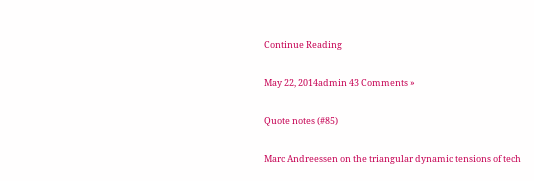Continue Reading

May 22, 2014admin 43 Comments »

Quote notes (#85)

Marc Andreessen on the triangular dynamic tensions of tech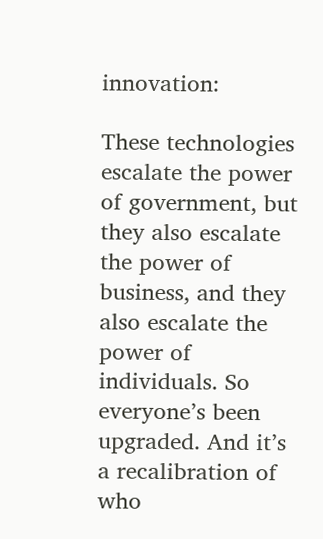innovation:

These technologies escalate the power of government, but they also escalate the power of business, and they also escalate the power of individuals. So everyone’s been upgraded. And it’s a recalibration of who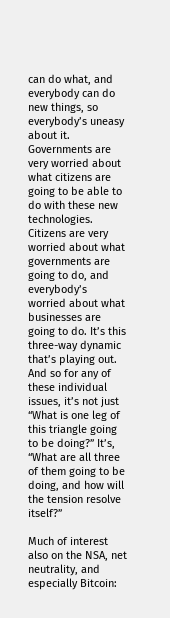can do what, and everybody can do new things, so everybody’s uneasy about it. Governments are very worried about what citizens are going to be able to do with these new technologies. Citizens are very worried about what governments are going to do, and everybody’s worried about what businesses are going to do. It’s this three-way dynamic that’s playing out. And so for any of these individual issues, it’s not just “What is one leg of this triangle going to be doing?” It’s, “What are all three of them going to be doing, and how will the tension resolve itself?”

Much of interest also on the NSA, net neutrality, and especially Bitcoin: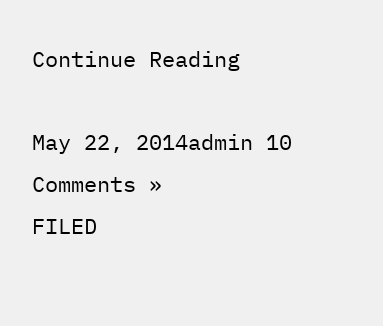Continue Reading

May 22, 2014admin 10 Comments »
FILED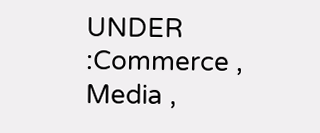UNDER :Commerce , Media ,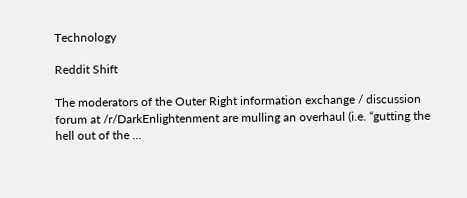Technology

Reddit Shift

The moderators of the Outer Right information exchange / discussion forum at /r/DarkEnlightenment are mulling an overhaul (i.e. “gutting the hell out of the …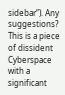sidebar”). Any suggestions? This is a piece of dissident Cyberspace with a significant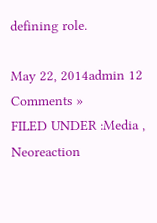defining role.

May 22, 2014admin 12 Comments »
FILED UNDER :Media , Neoreaction